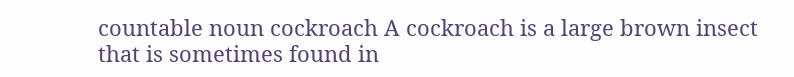countable noun cockroach A cockroach is a large brown insect that is sometimes found in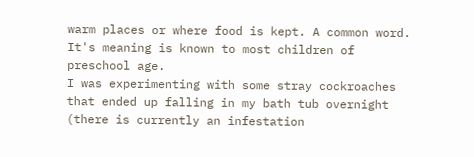warm places or where food is kept. A common word. It's meaning is known to most children of preschool age.
I was experimenting with some stray cockroaches that ended up falling in my bath tub overnight (there is currently an infestation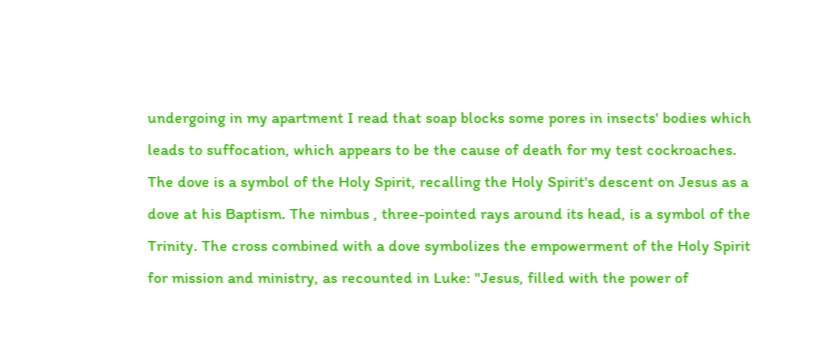undergoing in my apartment I read that soap blocks some pores in insects' bodies which leads to suffocation, which appears to be the cause of death for my test cockroaches.
The dove is a symbol of the Holy Spirit, recalling the Holy Spirit's descent on Jesus as a dove at his Baptism. The nimbus , three-pointed rays around its head, is a symbol of the Trinity. The cross combined with a dove symbolizes the empowerment of the Holy Spirit for mission and ministry, as recounted in Luke: "Jesus, filled with the power of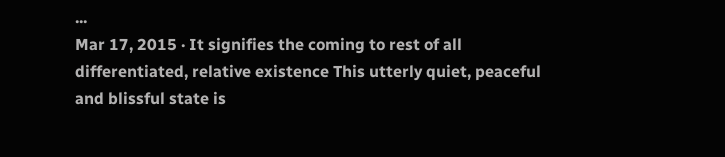...
Mar 17, 2015 · It signifies the coming to rest of all differentiated, relative existence This utterly quiet, peaceful and blissful state is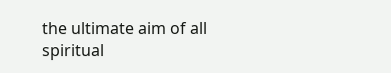the ultimate aim of all spiritual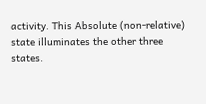activity. This Absolute (non-relative) state illuminates the other three states.